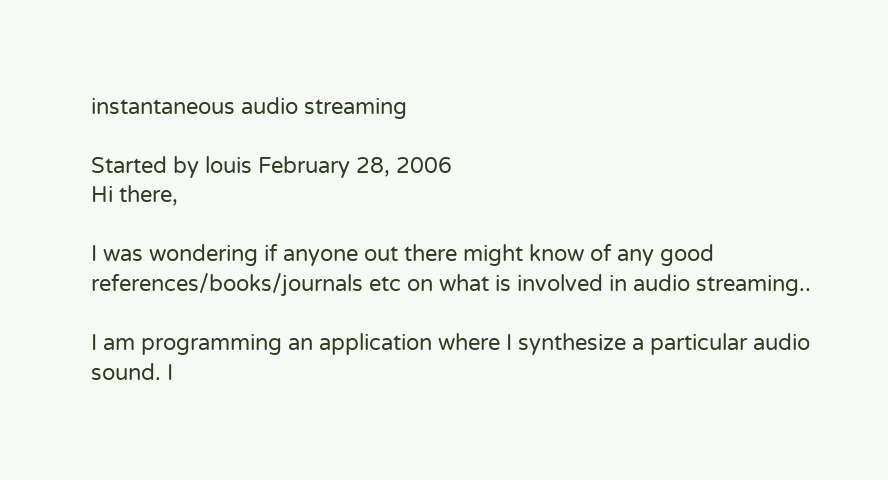instantaneous audio streaming

Started by louis February 28, 2006
Hi there,

I was wondering if anyone out there might know of any good
references/books/journals etc on what is involved in audio streaming..

I am programming an application where I synthesize a particular audio
sound. I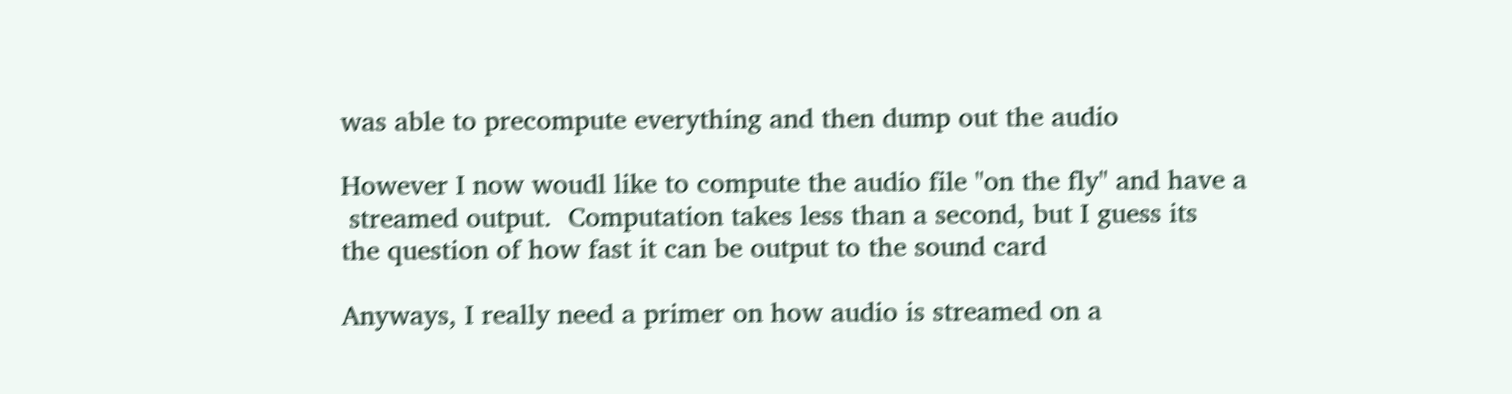was able to precompute everything and then dump out the audio

However I now woudl like to compute the audio file "on the fly" and have a
 streamed output.  Computation takes less than a second, but I guess its
the question of how fast it can be output to the sound card

Anyways, I really need a primer on how audio is streamed on a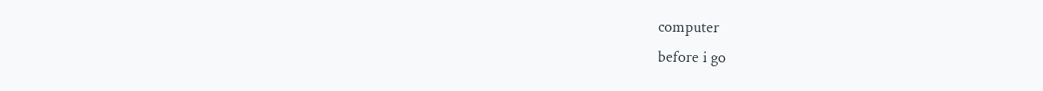computer
before i go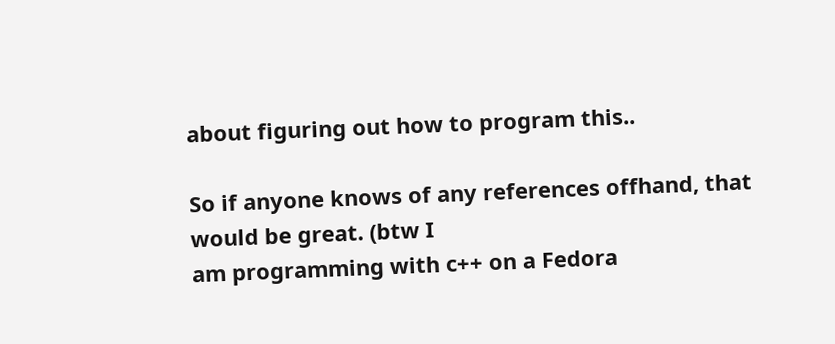about figuring out how to program this..

So if anyone knows of any references offhand, that would be great. (btw I
am programming with c++ on a Fedora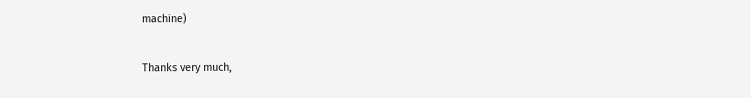machine)

Thanks very much,